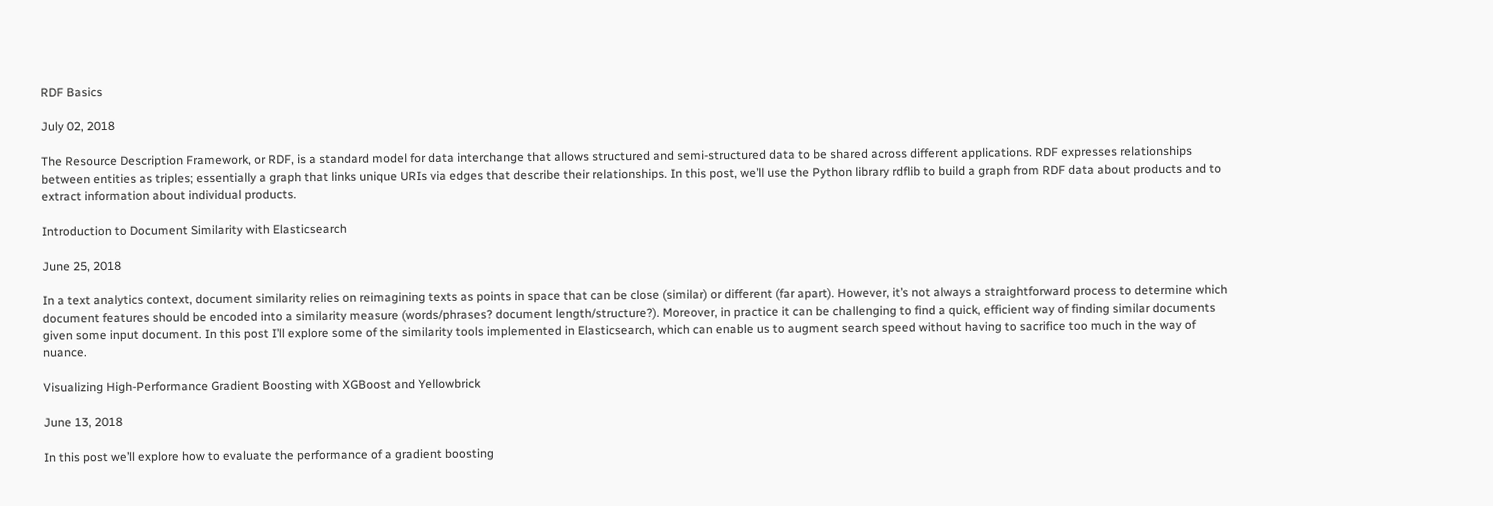RDF Basics

July 02, 2018

The Resource Description Framework, or RDF, is a standard model for data interchange that allows structured and semi-structured data to be shared across different applications. RDF expresses relationships between entities as triples; essentially a graph that links unique URIs via edges that describe their relationships. In this post, we’ll use the Python library rdflib to build a graph from RDF data about products and to extract information about individual products.

Introduction to Document Similarity with Elasticsearch

June 25, 2018

In a text analytics context, document similarity relies on reimagining texts as points in space that can be close (similar) or different (far apart). However, it’s not always a straightforward process to determine which document features should be encoded into a similarity measure (words/phrases? document length/structure?). Moreover, in practice it can be challenging to find a quick, efficient way of finding similar documents given some input document. In this post I’ll explore some of the similarity tools implemented in Elasticsearch, which can enable us to augment search speed without having to sacrifice too much in the way of nuance.

Visualizing High-Performance Gradient Boosting with XGBoost and Yellowbrick

June 13, 2018

In this post we’ll explore how to evaluate the performance of a gradient boosting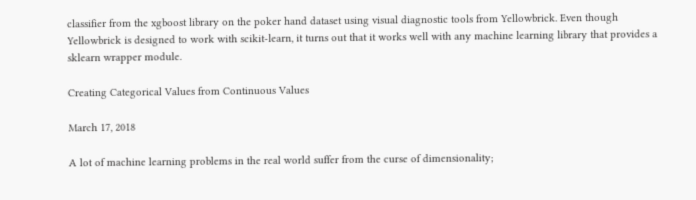classifier from the xgboost library on the poker hand dataset using visual diagnostic tools from Yellowbrick. Even though Yellowbrick is designed to work with scikit-learn, it turns out that it works well with any machine learning library that provides a sklearn wrapper module.

Creating Categorical Values from Continuous Values

March 17, 2018

A lot of machine learning problems in the real world suffer from the curse of dimensionality;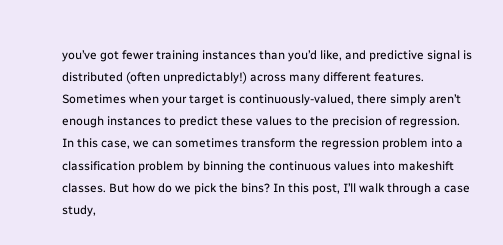you’ve got fewer training instances than you’d like, and predictive signal is distributed (often unpredictably!) across many different features. Sometimes when your target is continuously-valued, there simply aren’t enough instances to predict these values to the precision of regression. In this case, we can sometimes transform the regression problem into a classification problem by binning the continuous values into makeshift classes. But how do we pick the bins? In this post, I’ll walk through a case study,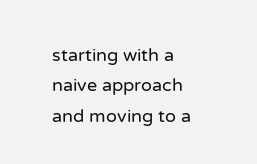starting with a naive approach and moving to a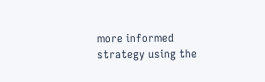more informed strategy using the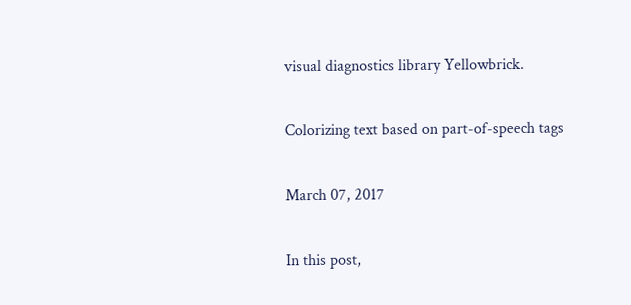visual diagnostics library Yellowbrick.

Colorizing text based on part-of-speech tags

March 07, 2017

In this post,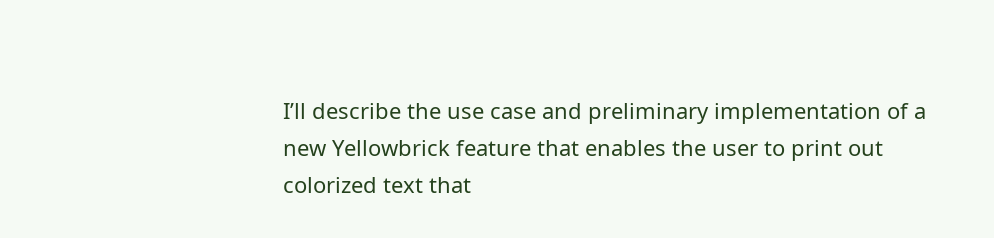I’ll describe the use case and preliminary implementation of a new Yellowbrick feature that enables the user to print out colorized text that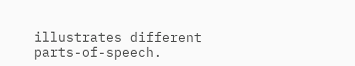illustrates different parts-of-speech.